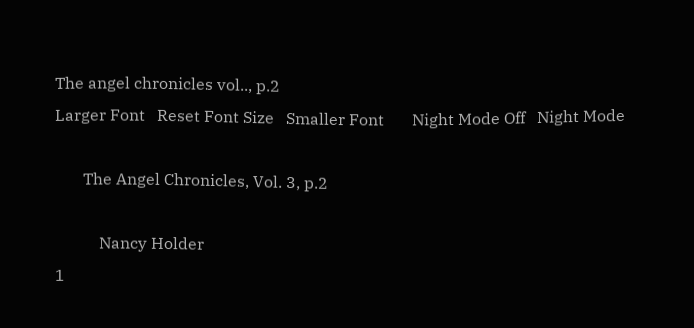The angel chronicles vol.., p.2
Larger Font   Reset Font Size   Smaller Font       Night Mode Off   Night Mode

       The Angel Chronicles, Vol. 3, p.2

           Nancy Holder
1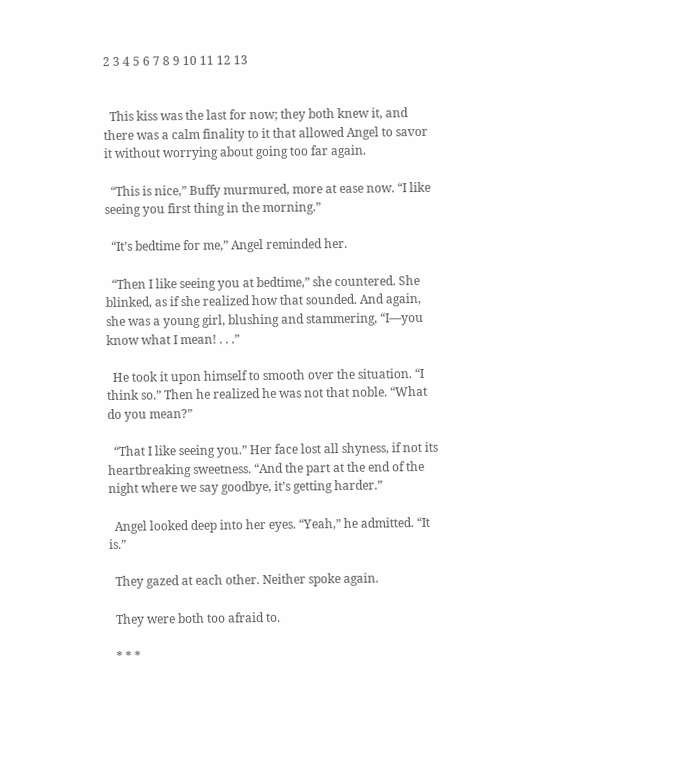2 3 4 5 6 7 8 9 10 11 12 13


  This kiss was the last for now; they both knew it, and there was a calm finality to it that allowed Angel to savor it without worrying about going too far again.

  “This is nice,” Buffy murmured, more at ease now. “I like seeing you first thing in the morning.”

  “It’s bedtime for me,” Angel reminded her.

  “Then I like seeing you at bedtime,” she countered. She blinked, as if she realized how that sounded. And again, she was a young girl, blushing and stammering, “I—you know what I mean! . . .”

  He took it upon himself to smooth over the situation. “I think so.” Then he realized he was not that noble. “What do you mean?”

  “That I like seeing you.” Her face lost all shyness, if not its heartbreaking sweetness. “And the part at the end of the night where we say goodbye, it’s getting harder.”

  Angel looked deep into her eyes. “Yeah,” he admitted. “It is.”

  They gazed at each other. Neither spoke again.

  They were both too afraid to.

  * * *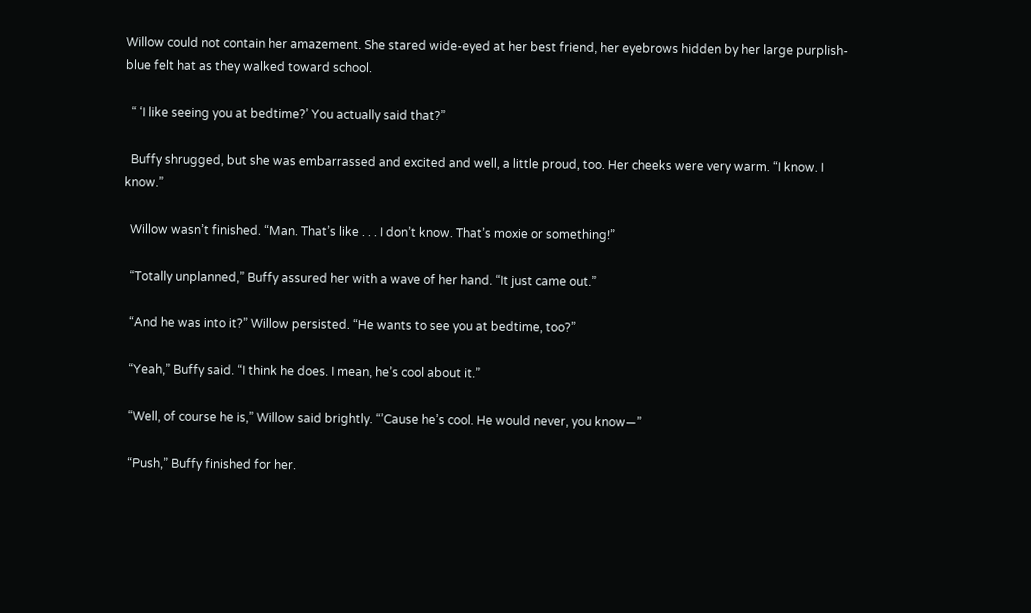Willow could not contain her amazement. She stared wide-eyed at her best friend, her eyebrows hidden by her large purplish-blue felt hat as they walked toward school.

  “ ‘I like seeing you at bedtime?’ You actually said that?”

  Buffy shrugged, but she was embarrassed and excited and well, a little proud, too. Her cheeks were very warm. “I know. I know.”

  Willow wasn’t finished. “Man. That’s like . . . I don’t know. That’s moxie or something!”

  “Totally unplanned,” Buffy assured her with a wave of her hand. “It just came out.”

  “And he was into it?” Willow persisted. “He wants to see you at bedtime, too?”

  “Yeah,” Buffy said. “I think he does. I mean, he’s cool about it.”

  “Well, of course he is,” Willow said brightly. “’Cause he’s cool. He would never, you know—”

  “Push,” Buffy finished for her.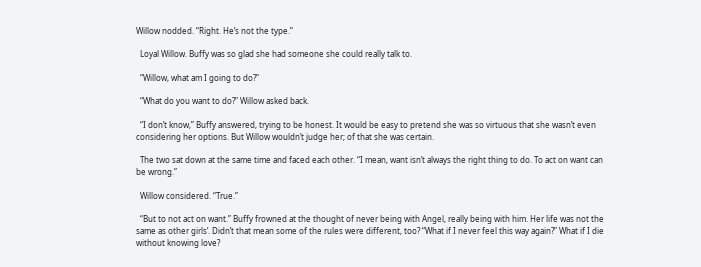Willow nodded. “Right. He’s not the type.”

  Loyal Willow. Buffy was so glad she had someone she could really talk to.

  “Willow, what am I going to do?”

  “What do you want to do?” Willow asked back.

  “I don’t know,” Buffy answered, trying to be honest. It would be easy to pretend she was so virtuous that she wasn’t even considering her options. But Willow wouldn’t judge her; of that she was certain.

  The two sat down at the same time and faced each other. “I mean, want isn’t always the right thing to do. To act on want can be wrong.”

  Willow considered. “True.”

  “But to not act on want.” Buffy frowned at the thought of never being with Angel, really being with him. Her life was not the same as other girls’. Didn’t that mean some of the rules were different, too? “What if I never feel this way again?” What if I die without knowing love?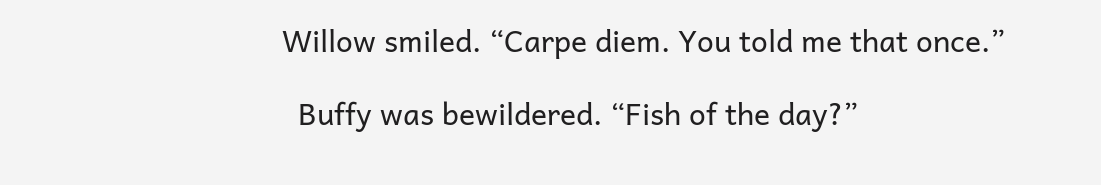Willow smiled. “Carpe diem. You told me that once.”

  Buffy was bewildered. “Fish of the day?”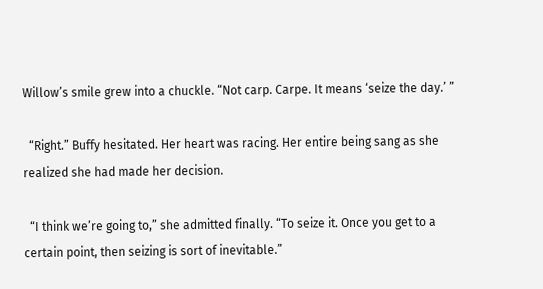Willow’s smile grew into a chuckle. “Not carp. Carpe. It means ‘seize the day.’ ”

  “Right.” Buffy hesitated. Her heart was racing. Her entire being sang as she realized she had made her decision.

  “I think we’re going to,” she admitted finally. “To seize it. Once you get to a certain point, then seizing is sort of inevitable.”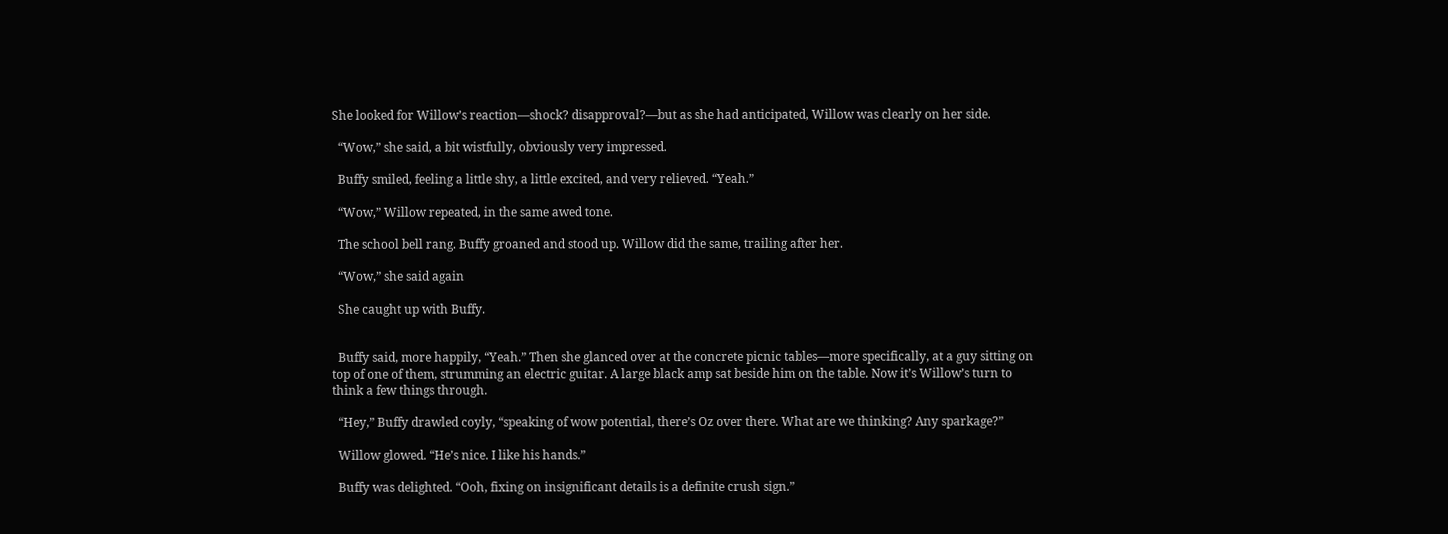She looked for Willow’s reaction—shock? disapproval?—but as she had anticipated, Willow was clearly on her side.

  “Wow,” she said, a bit wistfully, obviously very impressed.

  Buffy smiled, feeling a little shy, a little excited, and very relieved. “Yeah.”

  “Wow,” Willow repeated, in the same awed tone.

  The school bell rang. Buffy groaned and stood up. Willow did the same, trailing after her.

  “Wow,” she said again

  She caught up with Buffy.


  Buffy said, more happily, “Yeah.” Then she glanced over at the concrete picnic tables—more specifically, at a guy sitting on top of one of them, strumming an electric guitar. A large black amp sat beside him on the table. Now it’s Willow’s turn to think a few things through.

  “Hey,” Buffy drawled coyly, “speaking of wow potential, there’s Oz over there. What are we thinking? Any sparkage?”

  Willow glowed. “He’s nice. I like his hands.”

  Buffy was delighted. “Ooh, fixing on insignificant details is a definite crush sign.”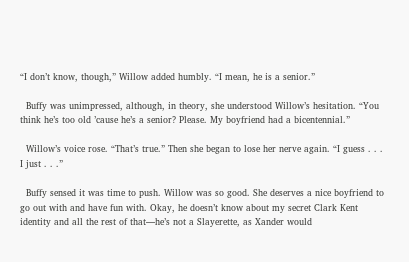“I don’t know, though,” Willow added humbly. “I mean, he is a senior.”

  Buffy was unimpressed, although, in theory, she understood Willow’s hesitation. “You think he’s too old ’cause he’s a senior? Please. My boyfriend had a bicentennial.”

  Willow’s voice rose. “That’s true.” Then she began to lose her nerve again. “I guess . . . I just . . .”

  Buffy sensed it was time to push. Willow was so good. She deserves a nice boyfriend to go out with and have fun with. Okay, he doesn’t know about my secret Clark Kent identity and all the rest of that—he’s not a Slayerette, as Xander would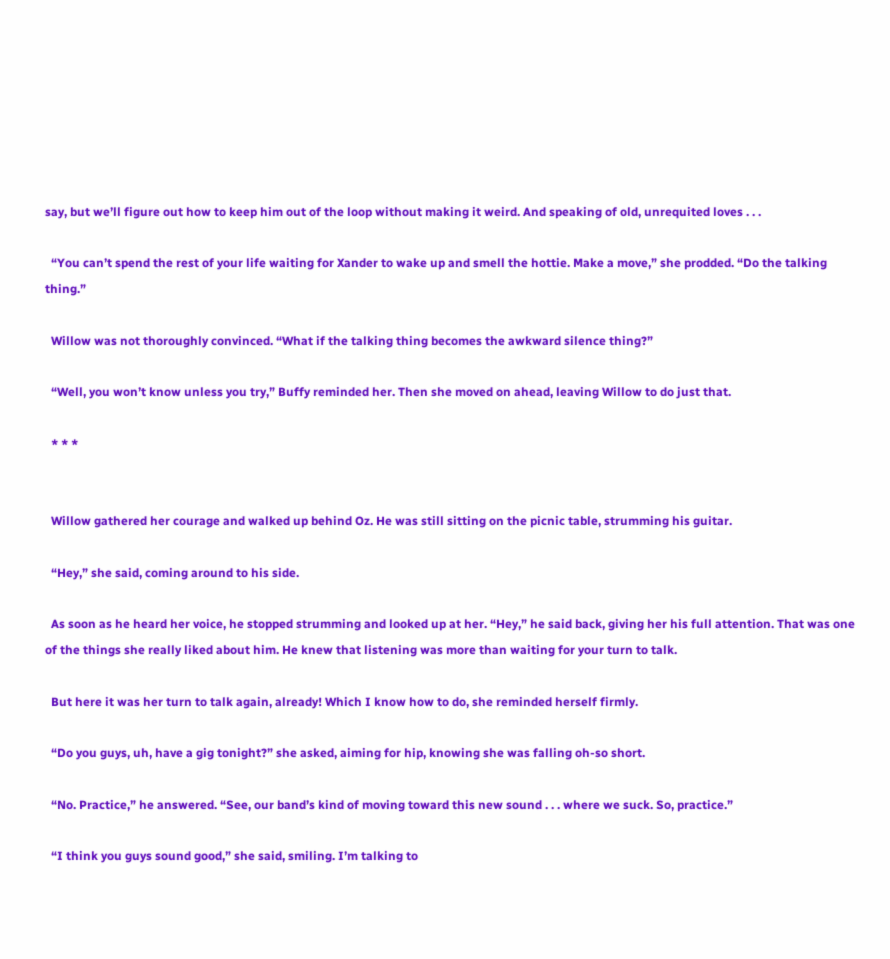say, but we’ll figure out how to keep him out of the loop without making it weird. And speaking of old, unrequited loves . . .

  “You can’t spend the rest of your life waiting for Xander to wake up and smell the hottie. Make a move,” she prodded. “Do the talking thing.”

  Willow was not thoroughly convinced. “What if the talking thing becomes the awkward silence thing?”

  “Well, you won’t know unless you try,” Buffy reminded her. Then she moved on ahead, leaving Willow to do just that.

  * * *


  Willow gathered her courage and walked up behind Oz. He was still sitting on the picnic table, strumming his guitar.

  “Hey,” she said, coming around to his side.

  As soon as he heard her voice, he stopped strumming and looked up at her. “Hey,” he said back, giving her his full attention. That was one of the things she really liked about him. He knew that listening was more than waiting for your turn to talk.

  But here it was her turn to talk again, already! Which I know how to do, she reminded herself firmly.

  “Do you guys, uh, have a gig tonight?” she asked, aiming for hip, knowing she was falling oh-so short.

  “No. Practice,” he answered. “See, our band’s kind of moving toward this new sound . . . where we suck. So, practice.”

  “I think you guys sound good,” she said, smiling. I’m talking to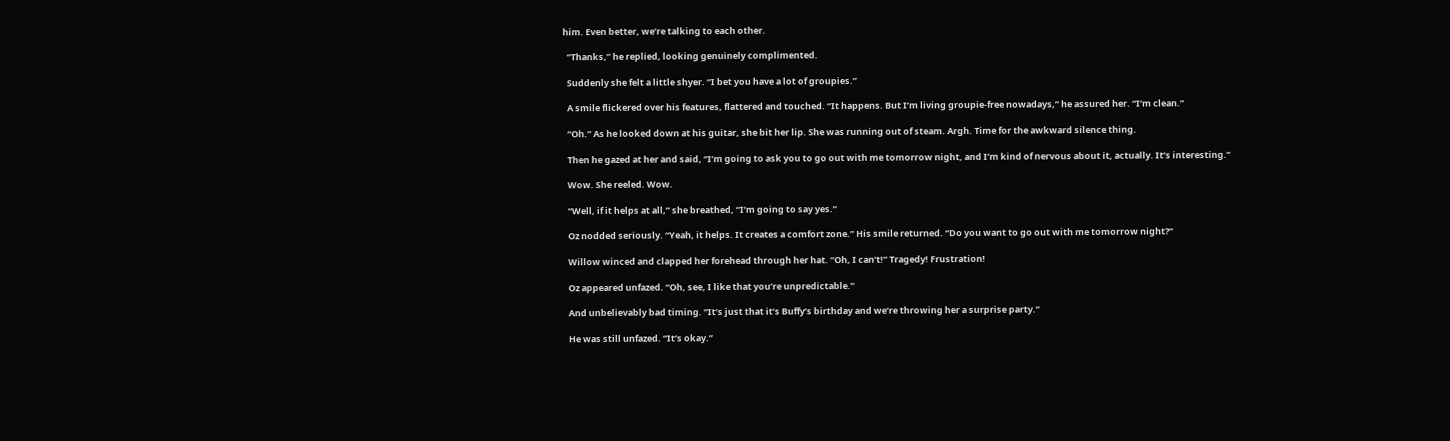him. Even better, we’re talking to each other.

  “Thanks,” he replied, looking genuinely complimented.

  Suddenly she felt a little shyer. “I bet you have a lot of groupies.”

  A smile flickered over his features, flattered and touched. “It happens. But I’m living groupie-free nowadays,” he assured her. “I’m clean.”

  “Oh.” As he looked down at his guitar, she bit her lip. She was running out of steam. Argh. Time for the awkward silence thing.

  Then he gazed at her and said, “I’m going to ask you to go out with me tomorrow night, and I’m kind of nervous about it, actually. It’s interesting.”

  Wow. She reeled. Wow.

  “Well, if it helps at all,” she breathed, “I’m going to say yes.”

  Oz nodded seriously. “Yeah, it helps. It creates a comfort zone.” His smile returned. “Do you want to go out with me tomorrow night?”

  Willow winced and clapped her forehead through her hat. “Oh, I can’t!” Tragedy! Frustration!

  Oz appeared unfazed. “Oh, see, I like that you’re unpredictable.”

  And unbelievably bad timing. “It’s just that it’s Buffy’s birthday and we’re throwing her a surprise party.”

  He was still unfazed. “It’s okay.”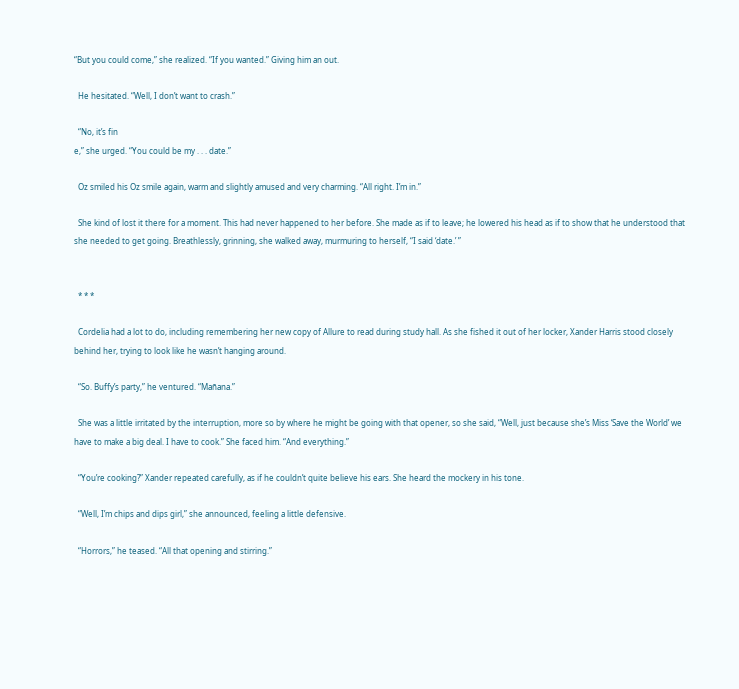“But you could come,” she realized. “If you wanted.” Giving him an out.

  He hesitated. “Well, I don’t want to crash.”

  “No, it’s fin
e,” she urged. “You could be my . . . date.”

  Oz smiled his Oz smile again, warm and slightly amused and very charming. “All right. I’m in.”

  She kind of lost it there for a moment. This had never happened to her before. She made as if to leave; he lowered his head as if to show that he understood that she needed to get going. Breathlessly, grinning, she walked away, murmuring to herself, “I said ‘date.’ ”


  * * *

  Cordelia had a lot to do, including remembering her new copy of Allure to read during study hall. As she fished it out of her locker, Xander Harris stood closely behind her, trying to look like he wasn’t hanging around.

  “So. Buffy’s party,” he ventured. “Mañana.”

  She was a little irritated by the interruption, more so by where he might be going with that opener, so she said, “Well, just because she’s Miss ‘Save the World’ we have to make a big deal. I have to cook.” She faced him. “And everything.”

  “You’re cooking?” Xander repeated carefully, as if he couldn’t quite believe his ears. She heard the mockery in his tone.

  “Well, I’m chips and dips girl,” she announced, feeling a little defensive.

  “Horrors,” he teased. “All that opening and stirring.”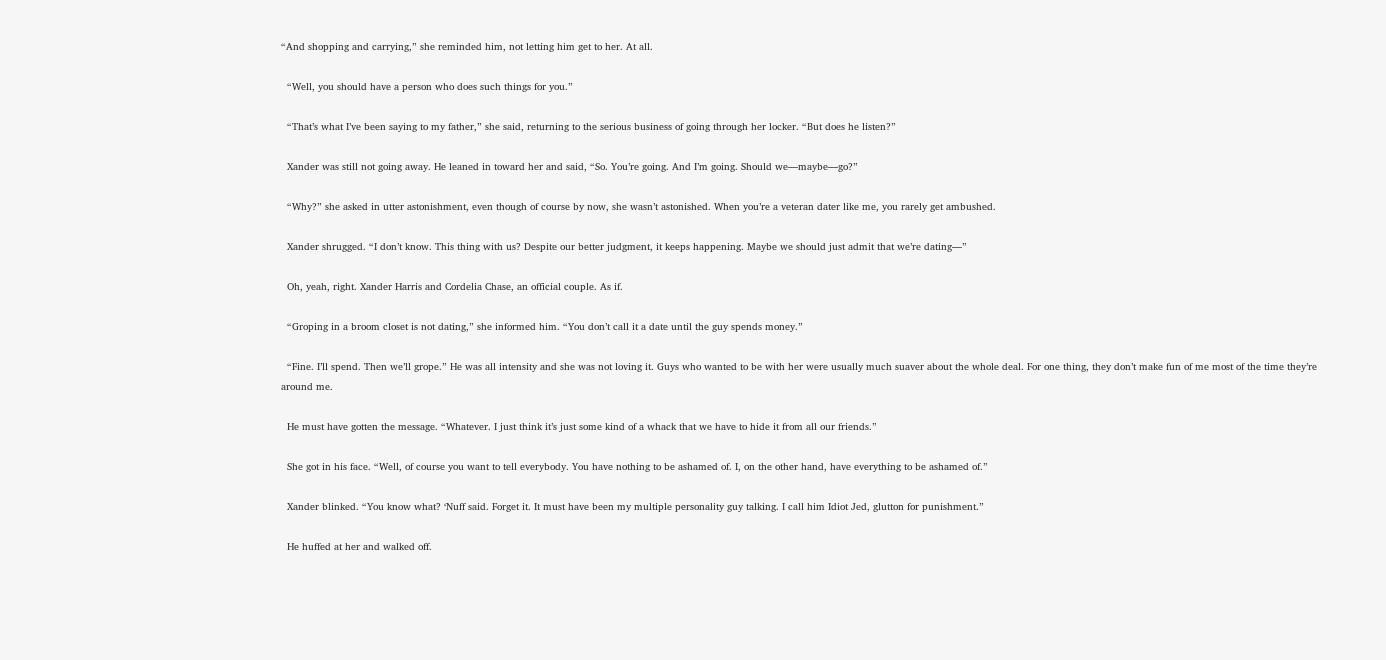“And shopping and carrying,” she reminded him, not letting him get to her. At all.

  “Well, you should have a person who does such things for you.”

  “That’s what I’ve been saying to my father,” she said, returning to the serious business of going through her locker. “But does he listen?”

  Xander was still not going away. He leaned in toward her and said, “So. You’re going. And I’m going. Should we—maybe—go?”

  “Why?” she asked in utter astonishment, even though of course by now, she wasn’t astonished. When you’re a veteran dater like me, you rarely get ambushed.

  Xander shrugged. “I don’t know. This thing with us? Despite our better judgment, it keeps happening. Maybe we should just admit that we’re dating—”

  Oh, yeah, right. Xander Harris and Cordelia Chase, an official couple. As if.

  “Groping in a broom closet is not dating,” she informed him. “You don’t call it a date until the guy spends money.”

  “Fine. I’ll spend. Then we’ll grope.” He was all intensity and she was not loving it. Guys who wanted to be with her were usually much suaver about the whole deal. For one thing, they don’t make fun of me most of the time they’re around me.

  He must have gotten the message. “Whatever. I just think it’s just some kind of a whack that we have to hide it from all our friends.”

  She got in his face. “Well, of course you want to tell everybody. You have nothing to be ashamed of. I, on the other hand, have everything to be ashamed of.”

  Xander blinked. “You know what? ‘Nuff said. Forget it. It must have been my multiple personality guy talking. I call him Idiot Jed, glutton for punishment.”

  He huffed at her and walked off.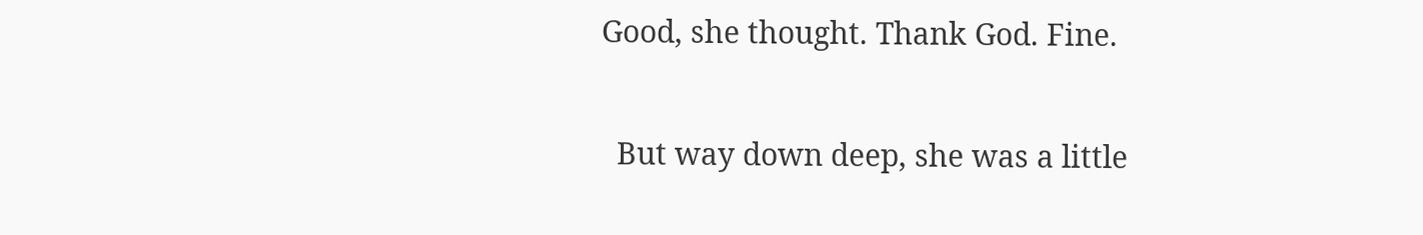Good, she thought. Thank God. Fine.

  But way down deep, she was a little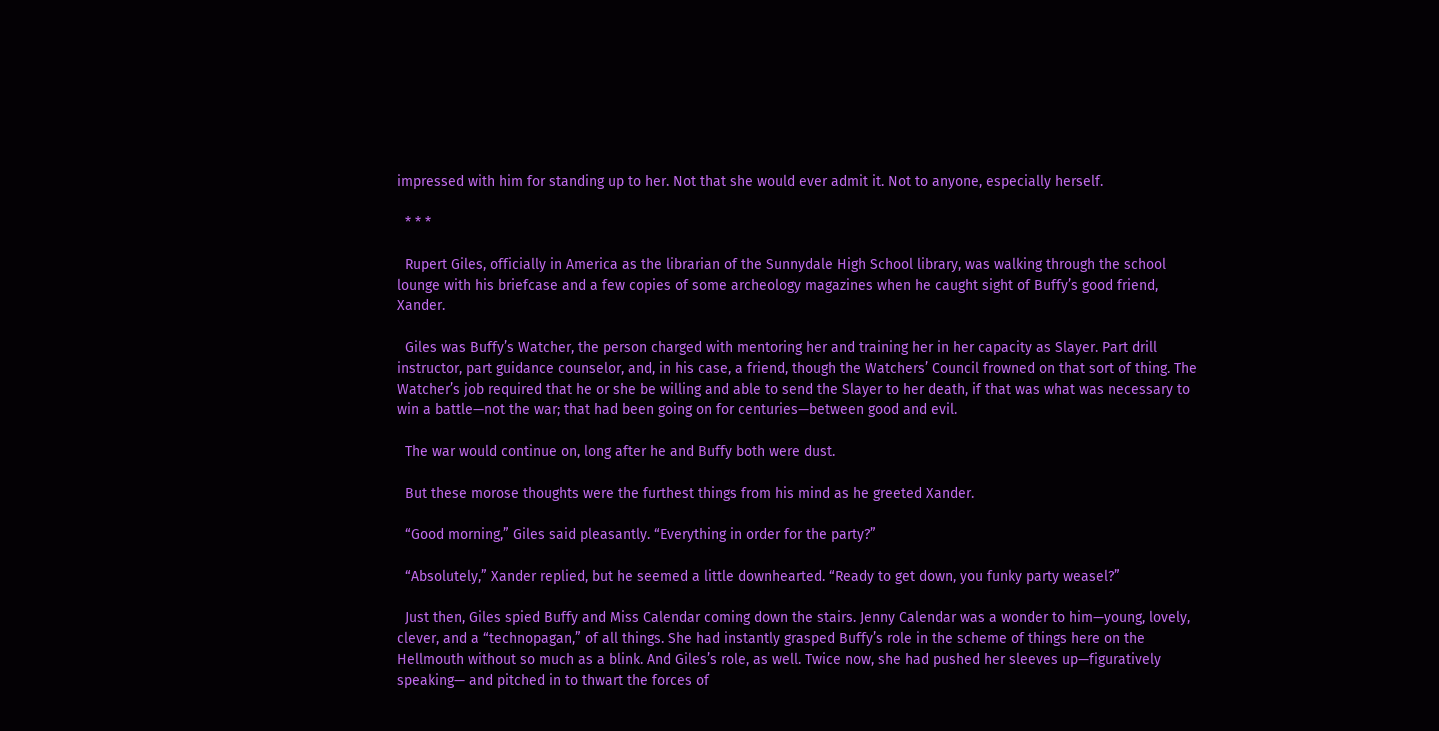impressed with him for standing up to her. Not that she would ever admit it. Not to anyone, especially herself.

  * * *

  Rupert Giles, officially in America as the librarian of the Sunnydale High School library, was walking through the school lounge with his briefcase and a few copies of some archeology magazines when he caught sight of Buffy’s good friend, Xander.

  Giles was Buffy’s Watcher, the person charged with mentoring her and training her in her capacity as Slayer. Part drill instructor, part guidance counselor, and, in his case, a friend, though the Watchers’ Council frowned on that sort of thing. The Watcher’s job required that he or she be willing and able to send the Slayer to her death, if that was what was necessary to win a battle—not the war; that had been going on for centuries—between good and evil.

  The war would continue on, long after he and Buffy both were dust.

  But these morose thoughts were the furthest things from his mind as he greeted Xander.

  “Good morning,” Giles said pleasantly. “Everything in order for the party?”

  “Absolutely,” Xander replied, but he seemed a little downhearted. “Ready to get down, you funky party weasel?”

  Just then, Giles spied Buffy and Miss Calendar coming down the stairs. Jenny Calendar was a wonder to him—young, lovely, clever, and a “technopagan,” of all things. She had instantly grasped Buffy’s role in the scheme of things here on the Hellmouth without so much as a blink. And Giles’s role, as well. Twice now, she had pushed her sleeves up—figuratively speaking— and pitched in to thwart the forces of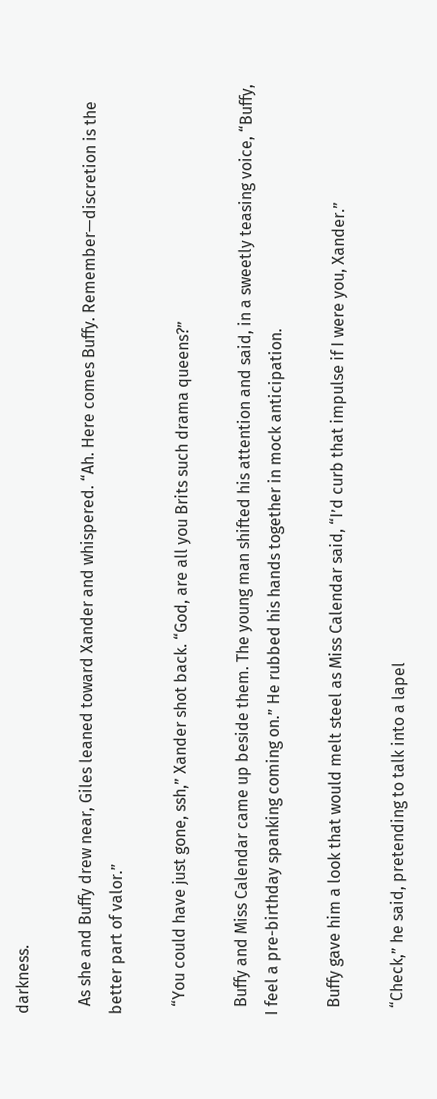darkness.

  As she and Buffy drew near, Giles leaned toward Xander and whispered. “Ah. Here comes Buffy. Remember—discretion is the better part of valor.”

  “You could have just gone, ssh,” Xander shot back. “God, are all you Brits such drama queens?”

  Buffy and Miss Calendar came up beside them. The young man shifted his attention and said, in a sweetly teasing voice, “Buffy, I feel a pre-birthday spanking coming on.” He rubbed his hands together in mock anticipation.

  Buffy gave him a look that would melt steel as Miss Calendar said, “I’d curb that impulse if I were you, Xander.”

  “Check,” he said, pretending to talk into a lapel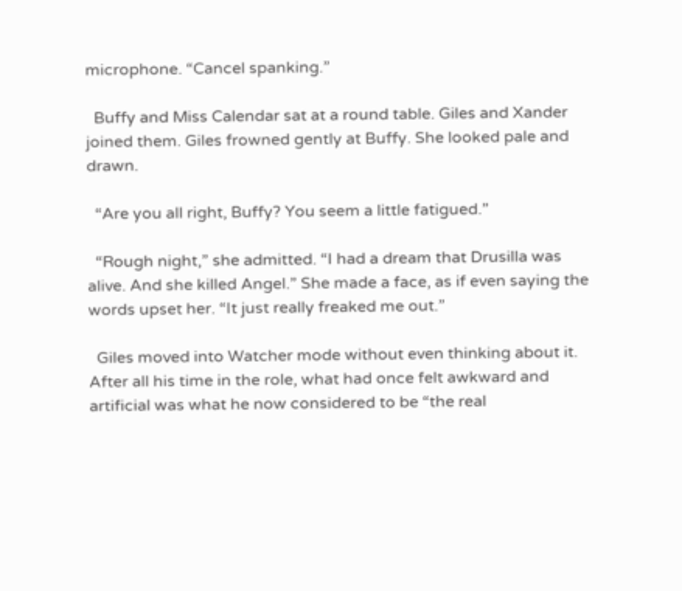microphone. “Cancel spanking.”

  Buffy and Miss Calendar sat at a round table. Giles and Xander joined them. Giles frowned gently at Buffy. She looked pale and drawn.

  “Are you all right, Buffy? You seem a little fatigued.”

  “Rough night,” she admitted. “I had a dream that Drusilla was alive. And she killed Angel.” She made a face, as if even saying the words upset her. “It just really freaked me out.”

  Giles moved into Watcher mode without even thinking about it. After all his time in the role, what had once felt awkward and artificial was what he now considered to be “the real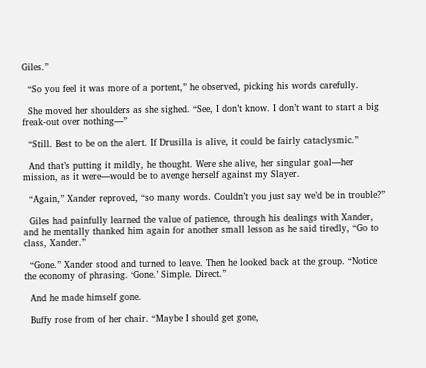Giles.”

  “So you feel it was more of a portent,” he observed, picking his words carefully.

  She moved her shoulders as she sighed. “See, I don’t know. I don’t want to start a big freak-out over nothing—”

  “Still. Best to be on the alert. If Drusilla is alive, it could be fairly cataclysmic.”

  And that’s putting it mildly, he thought. Were she alive, her singular goal—her mission, as it were—would be to avenge herself against my Slayer.

  “Again,” Xander reproved, “so many words. Couldn’t you just say we’d be in trouble?”

  Giles had painfully learned the value of patience, through his dealings with Xander, and he mentally thanked him again for another small lesson as he said tiredly, “Go to class, Xander.”

  “Gone.” Xander stood and turned to leave. Then he looked back at the group. “Notice the economy of phrasing. ‘Gone.’ Simple. Direct.”

  And he made himself gone.

  Buffy rose from of her chair. “Maybe I should get gone,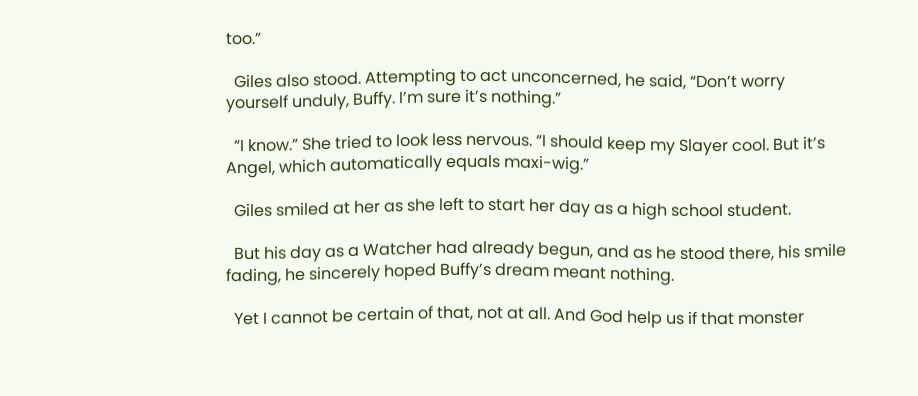too.”

  Giles also stood. Attempting to act unconcerned, he said, “Don’t worry yourself unduly, Buffy. I’m sure it’s nothing.”

  “I know.” She tried to look less nervous. “I should keep my Slayer cool. But it’s Angel, which automatically equals maxi-wig.”

  Giles smiled at her as she left to start her day as a high school student.

  But his day as a Watcher had already begun, and as he stood there, his smile fading, he sincerely hoped Buffy’s dream meant nothing.

  Yet I cannot be certain of that, not at all. And God help us if that monster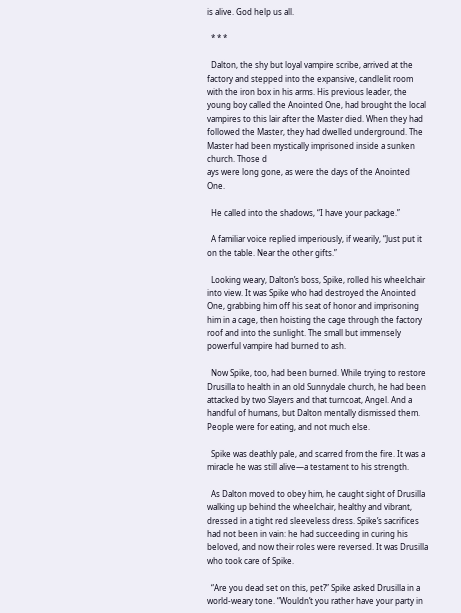is alive. God help us all.

  * * *

  Dalton, the shy but loyal vampire scribe, arrived at the factory and stepped into the expansive, candlelit room with the iron box in his arms. His previous leader, the young boy called the Anointed One, had brought the local vampires to this lair after the Master died. When they had followed the Master, they had dwelled underground. The Master had been mystically imprisoned inside a sunken church. Those d
ays were long gone, as were the days of the Anointed One.

  He called into the shadows, “I have your package.”

  A familiar voice replied imperiously, if wearily, “Just put it on the table. Near the other gifts.”

  Looking weary, Dalton’s boss, Spike, rolled his wheelchair into view. It was Spike who had destroyed the Anointed One, grabbing him off his seat of honor and imprisoning him in a cage, then hoisting the cage through the factory roof and into the sunlight. The small but immensely powerful vampire had burned to ash.

  Now Spike, too, had been burned. While trying to restore Drusilla to health in an old Sunnydale church, he had been attacked by two Slayers and that turncoat, Angel. And a handful of humans, but Dalton mentally dismissed them. People were for eating, and not much else.

  Spike was deathly pale, and scarred from the fire. It was a miracle he was still alive—a testament to his strength.

  As Dalton moved to obey him, he caught sight of Drusilla walking up behind the wheelchair, healthy and vibrant, dressed in a tight red sleeveless dress. Spike’s sacrifices had not been in vain: he had succeeding in curing his beloved, and now their roles were reversed. It was Drusilla who took care of Spike.

  “Are you dead set on this, pet?” Spike asked Drusilla in a world-weary tone. “Wouldn’t you rather have your party in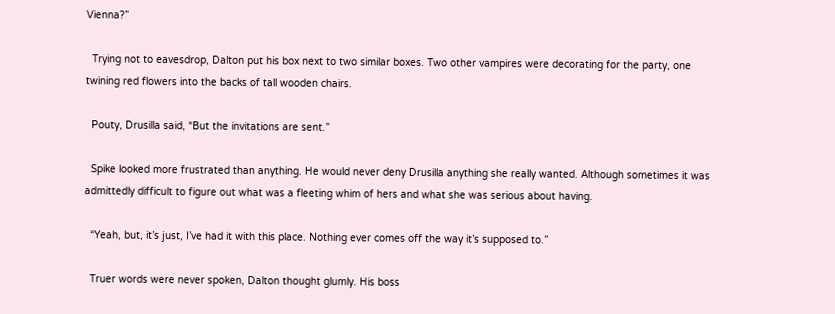Vienna?”

  Trying not to eavesdrop, Dalton put his box next to two similar boxes. Two other vampires were decorating for the party, one twining red flowers into the backs of tall wooden chairs.

  Pouty, Drusilla said, “But the invitations are sent.”

  Spike looked more frustrated than anything. He would never deny Drusilla anything she really wanted. Although sometimes it was admittedly difficult to figure out what was a fleeting whim of hers and what she was serious about having.

  “Yeah, but, it’s just, I’ve had it with this place. Nothing ever comes off the way it’s supposed to.”

  Truer words were never spoken, Dalton thought glumly. His boss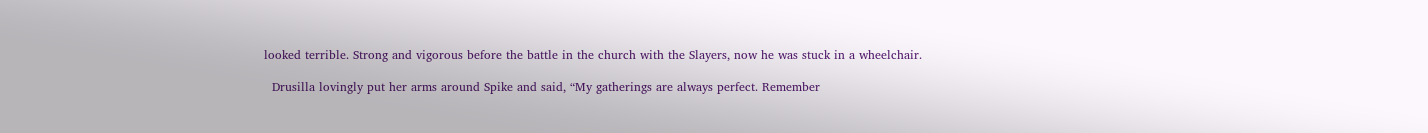looked terrible. Strong and vigorous before the battle in the church with the Slayers, now he was stuck in a wheelchair.

  Drusilla lovingly put her arms around Spike and said, “My gatherings are always perfect. Remember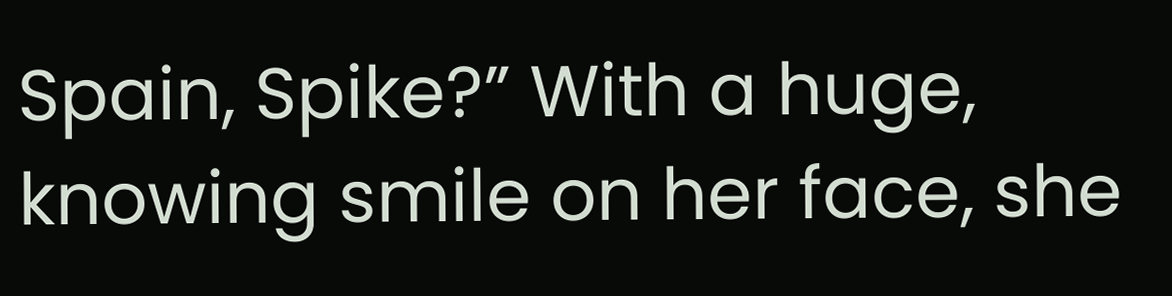Spain, Spike?” With a huge, knowing smile on her face, she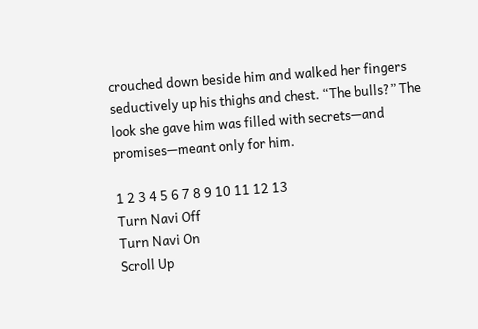crouched down beside him and walked her fingers seductively up his thighs and chest. “The bulls?” The look she gave him was filled with secrets—and promises—meant only for him.

1 2 3 4 5 6 7 8 9 10 11 12 13
Turn Navi Off
Turn Navi On
Scroll Up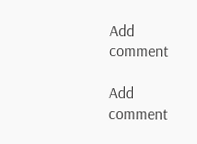Add comment

Add comment